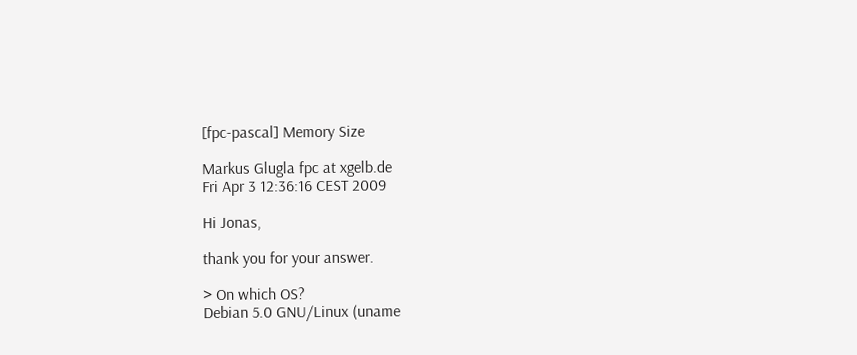[fpc-pascal] Memory Size

Markus Glugla fpc at xgelb.de
Fri Apr 3 12:36:16 CEST 2009

Hi Jonas,

thank you for your answer.

> On which OS?
Debian 5.0 GNU/Linux (uname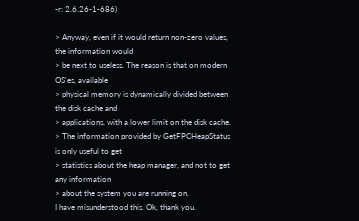-r: 2.6.26-1-686)

> Anyway, even if it would return non-zero values, the information would
> be next to useless. The reason is that on modern OS'es, available
> physical memory is dynamically divided between the disk cache and
> applications, with a lower limit on the disk cache.
> The information provided by GetFPCHeapStatus is only useful to get
> statistics about the heap manager, and not to get any information
> about the system you are running on.
I have misunderstood this. Ok, thank you.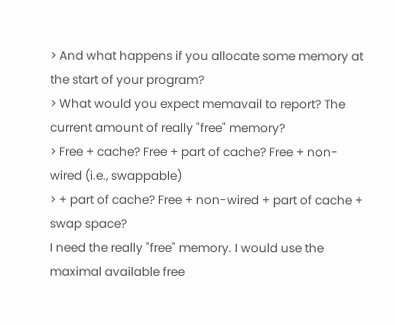> And what happens if you allocate some memory at the start of your program?
> What would you expect memavail to report? The current amount of really "free" memory?
> Free + cache? Free + part of cache? Free + non-wired (i.e., swappable)
> + part of cache? Free + non-wired + part of cache + swap space?
I need the really "free" memory. I would use the maximal available free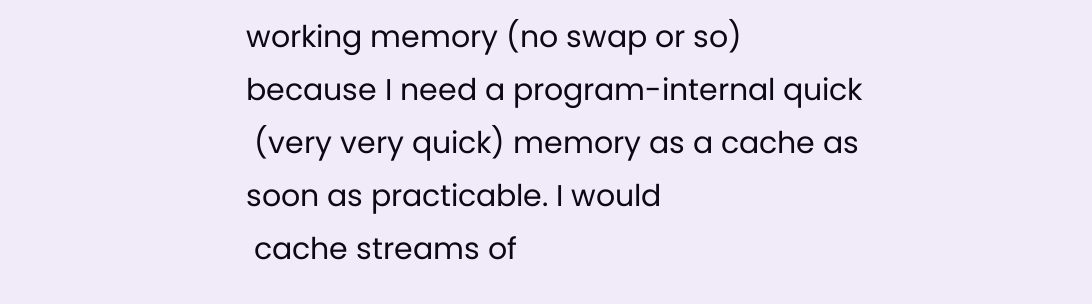working memory (no swap or so) because I need a program-internal quick
 (very very quick) memory as a cache as soon as practicable. I would
 cache streams of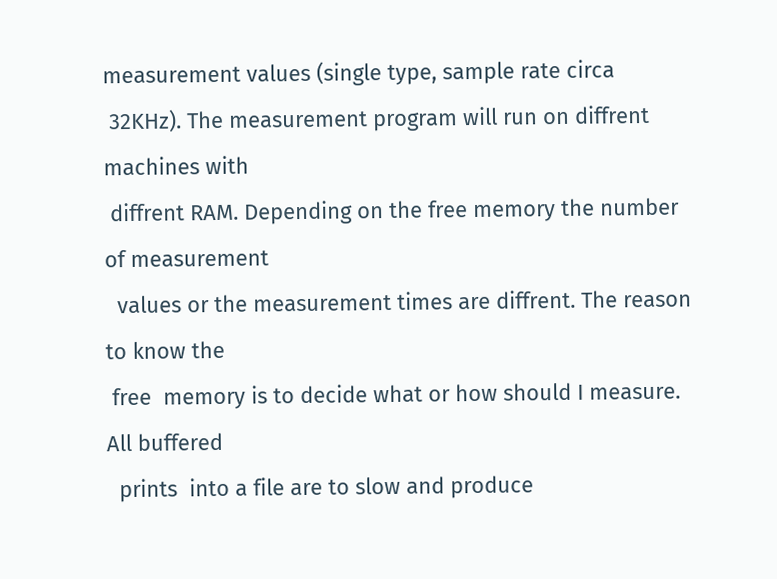measurement values (single type, sample rate circa
 32KHz). The measurement program will run on diffrent machines with
 diffrent RAM. Depending on the free memory the number of measurement
  values or the measurement times are diffrent. The reason to know the
 free  memory is to decide what or how should I measure. All buffered
  prints  into a file are to slow and produce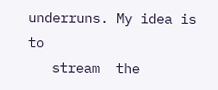underruns. My idea is to
   stream  the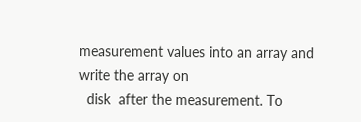measurement values into an array and write the array on
  disk  after the measurement. To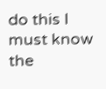do this I must know the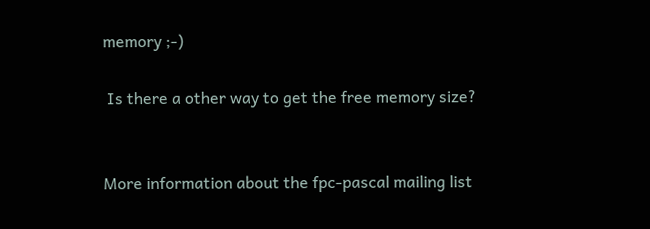memory ;-)

 Is there a other way to get the free memory size?


More information about the fpc-pascal mailing list